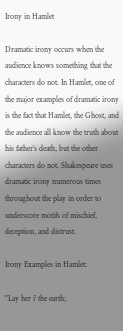Irony in Hamlet

Dramatic irony occurs when the audience knows something that the characters do not. In Hamlet, one of the major examples of dramatic irony is the fact that Hamlet, the Ghost, and the audience all know the truth about his father’s death, but the other characters do not. Shakespeare uses dramatic irony numerous times throughout the play in order to underscore motifs of mischief, deception, and distrust.

Irony Examples in Hamlet:

"Lay her i' the earth;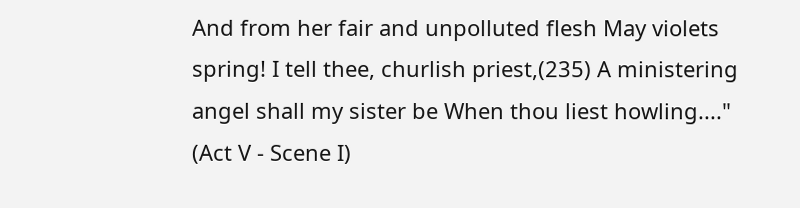And from her fair and unpolluted flesh May violets spring! I tell thee, churlish priest,(235) A ministering angel shall my sister be When thou liest howling...."   (Act V - Scene I)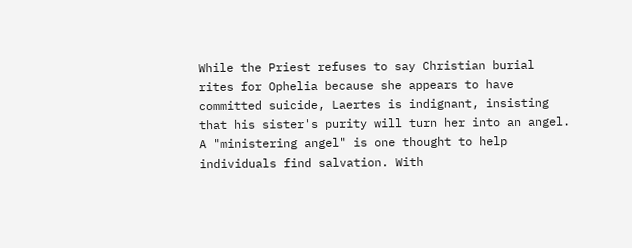While the Priest refuses to say Christian burial rites for Ophelia because she appears to have committed suicide, Laertes is indignant, insisting that his sister's purity will turn her into an angel. A "ministering angel" is one thought to help individuals find salvation. With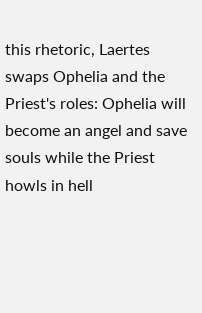this rhetoric, Laertes swaps Ophelia and the Priest's roles: Ophelia will become an angel and save souls while the Priest howls in hell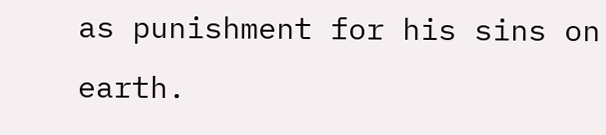as punishment for his sins on earth.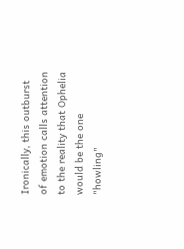Ironically, this outburst of emotion calls attention to the reality that Ophelia would be the one "howling"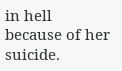in hell because of her suicide.